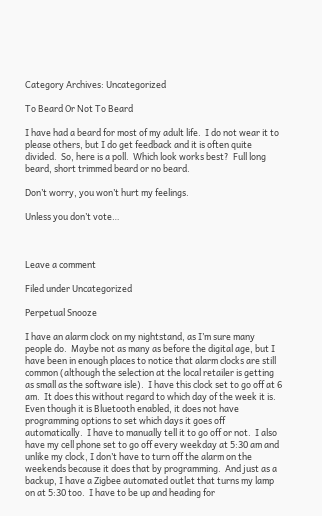Category Archives: Uncategorized

To Beard Or Not To Beard

I have had a beard for most of my adult life.  I do not wear it to please others, but I do get feedback and it is often quite divided.  So, here is a poll.  Which look works best?  Full long beard, short trimmed beard or no beard.

Don’t worry, you won’t hurt my feelings.

Unless you don’t vote…



Leave a comment

Filed under Uncategorized

Perpetual Snooze

I have an alarm clock on my nightstand, as I’m sure many people do.  Maybe not as many as before the digital age, but I have been in enough places to notice that alarm clocks are still common (although the selection at the local retailer is getting as small as the software isle).  I have this clock set to go off at 6 am.  It does this without regard to which day of the week it is.  Even though it is Bluetooth enabled, it does not have programming options to set which days it goes off automatically.  I have to manually tell it to go off or not.  I also have my cell phone set to go off every weekday at 5:30 am and unlike my clock, I don’t have to turn off the alarm on the weekends because it does that by programming.  And just as a backup, I have a Zigbee automated outlet that turns my lamp on at 5:30 too.  I have to be up and heading for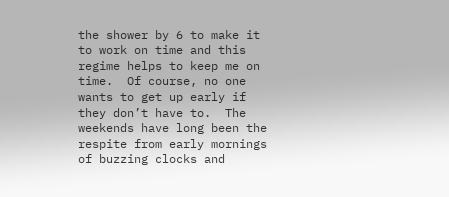the shower by 6 to make it to work on time and this regime helps to keep me on time.  Of course, no one wants to get up early if they don’t have to.  The weekends have long been the respite from early mornings of buzzing clocks and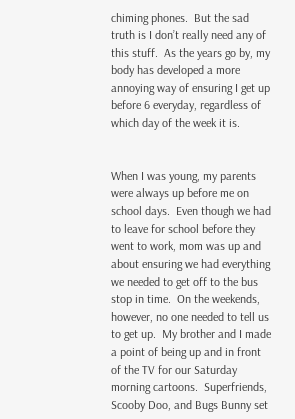chiming phones.  But the sad truth is I don’t really need any of this stuff.  As the years go by, my body has developed a more annoying way of ensuring I get up before 6 everyday, regardless of which day of the week it is.


When I was young, my parents were always up before me on school days.  Even though we had to leave for school before they went to work, mom was up and about ensuring we had everything we needed to get off to the bus stop in time.  On the weekends, however, no one needed to tell us to get up.  My brother and I made a point of being up and in front of the TV for our Saturday morning cartoons.  Superfriends, Scooby Doo, and Bugs Bunny set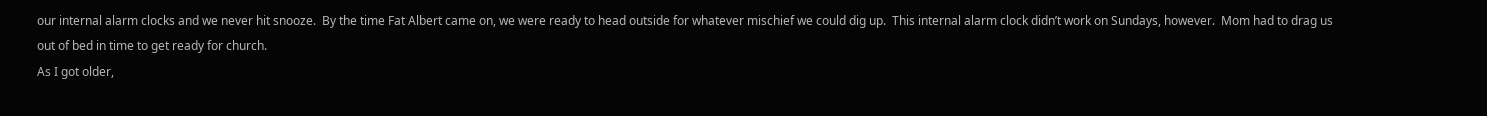our internal alarm clocks and we never hit snooze.  By the time Fat Albert came on, we were ready to head outside for whatever mischief we could dig up.  This internal alarm clock didn’t work on Sundays, however.  Mom had to drag us out of bed in time to get ready for church.
As I got older,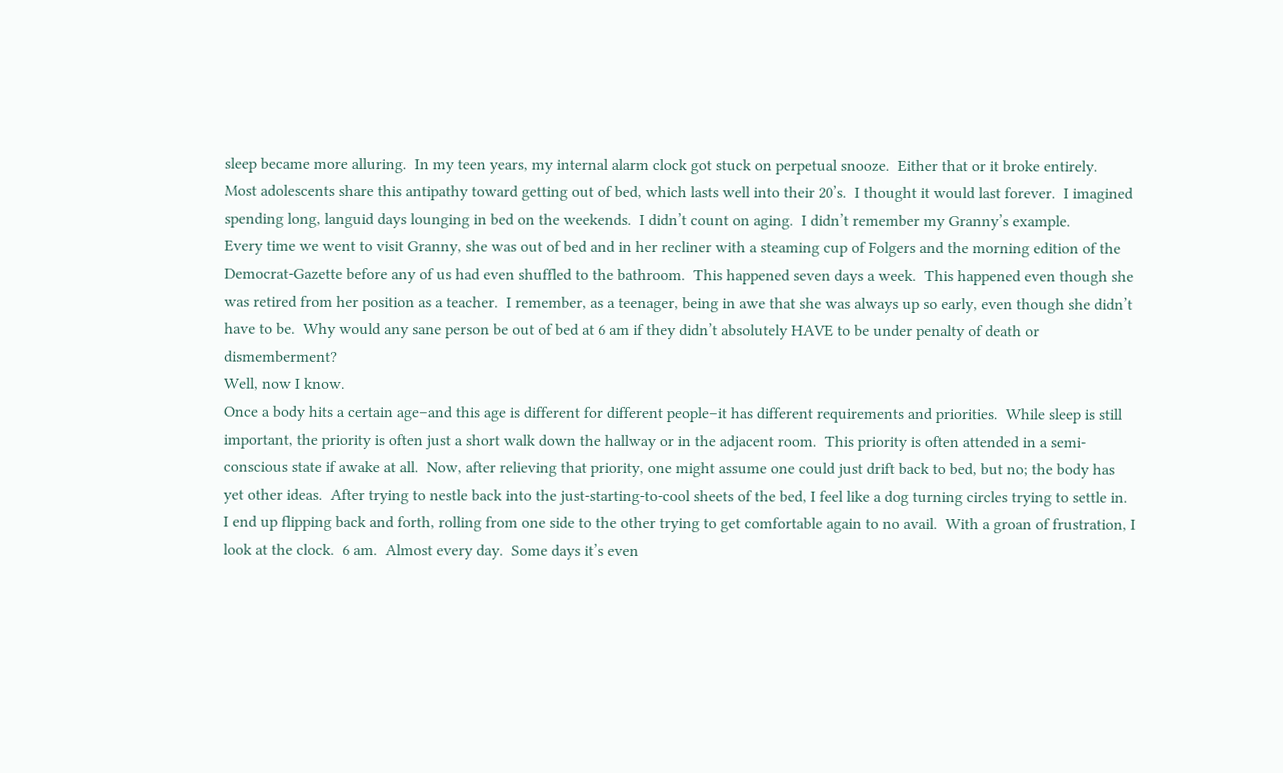sleep became more alluring.  In my teen years, my internal alarm clock got stuck on perpetual snooze.  Either that or it broke entirely.  Most adolescents share this antipathy toward getting out of bed, which lasts well into their 20’s.  I thought it would last forever.  I imagined spending long, languid days lounging in bed on the weekends.  I didn’t count on aging.  I didn’t remember my Granny’s example.
Every time we went to visit Granny, she was out of bed and in her recliner with a steaming cup of Folgers and the morning edition of the Democrat-Gazette before any of us had even shuffled to the bathroom.  This happened seven days a week.  This happened even though she was retired from her position as a teacher.  I remember, as a teenager, being in awe that she was always up so early, even though she didn’t have to be.  Why would any sane person be out of bed at 6 am if they didn’t absolutely HAVE to be under penalty of death or dismemberment?
Well, now I know.
Once a body hits a certain age–and this age is different for different people–it has different requirements and priorities.  While sleep is still important, the priority is often just a short walk down the hallway or in the adjacent room.  This priority is often attended in a semi-conscious state if awake at all.  Now, after relieving that priority, one might assume one could just drift back to bed, but no; the body has yet other ideas.  After trying to nestle back into the just-starting-to-cool sheets of the bed, I feel like a dog turning circles trying to settle in.  I end up flipping back and forth, rolling from one side to the other trying to get comfortable again to no avail.  With a groan of frustration, I look at the clock.  6 am.  Almost every day.  Some days it’s even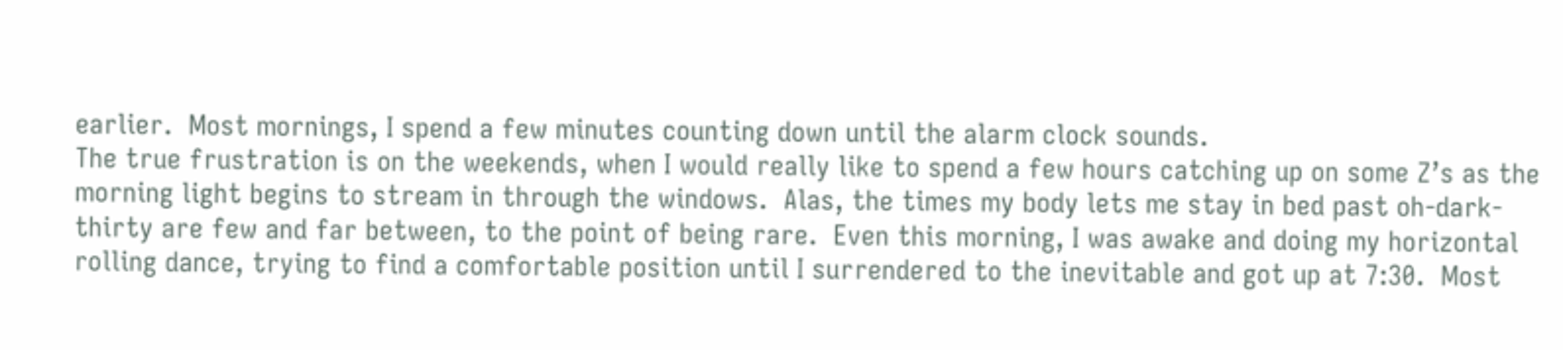earlier.  Most mornings, I spend a few minutes counting down until the alarm clock sounds.
The true frustration is on the weekends, when I would really like to spend a few hours catching up on some Z’s as the morning light begins to stream in through the windows.  Alas, the times my body lets me stay in bed past oh-dark-thirty are few and far between, to the point of being rare.  Even this morning, I was awake and doing my horizontal rolling dance, trying to find a comfortable position until I surrendered to the inevitable and got up at 7:30.  Most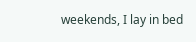weekends, I lay in bed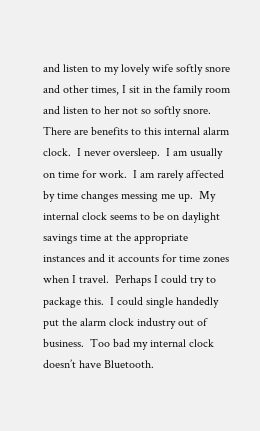and listen to my lovely wife softly snore and other times, I sit in the family room and listen to her not so softly snore.
There are benefits to this internal alarm clock.  I never oversleep.  I am usually on time for work.  I am rarely affected by time changes messing me up.  My internal clock seems to be on daylight savings time at the appropriate instances and it accounts for time zones when I travel.  Perhaps I could try to package this.  I could single handedly put the alarm clock industry out of business.  Too bad my internal clock doesn’t have Bluetooth.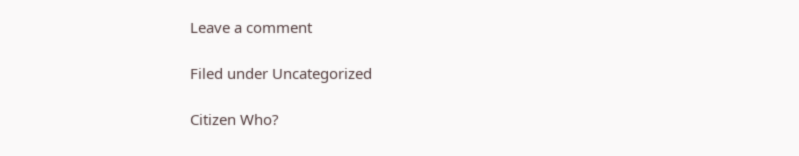Leave a comment

Filed under Uncategorized

Citizen Who?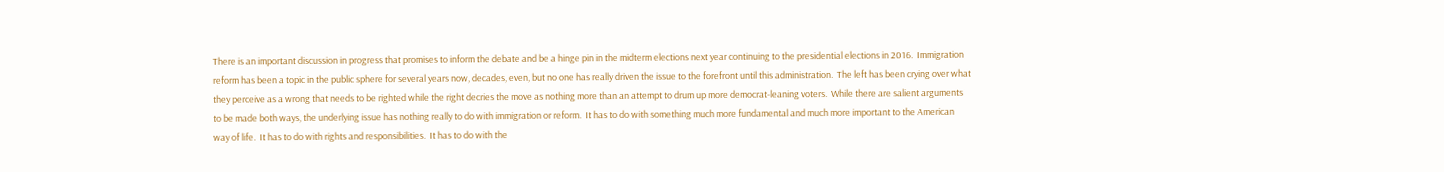There is an important discussion in progress that promises to inform the debate and be a hinge pin in the midterm elections next year continuing to the presidential elections in 2016.  Immigration reform has been a topic in the public sphere for several years now, decades, even, but no one has really driven the issue to the forefront until this administration.  The left has been crying over what they perceive as a wrong that needs to be righted while the right decries the move as nothing more than an attempt to drum up more democrat-leaning voters.  While there are salient arguments to be made both ways, the underlying issue has nothing really to do with immigration or reform.  It has to do with something much more fundamental and much more important to the American way of life.  It has to do with rights and responsibilities.  It has to do with the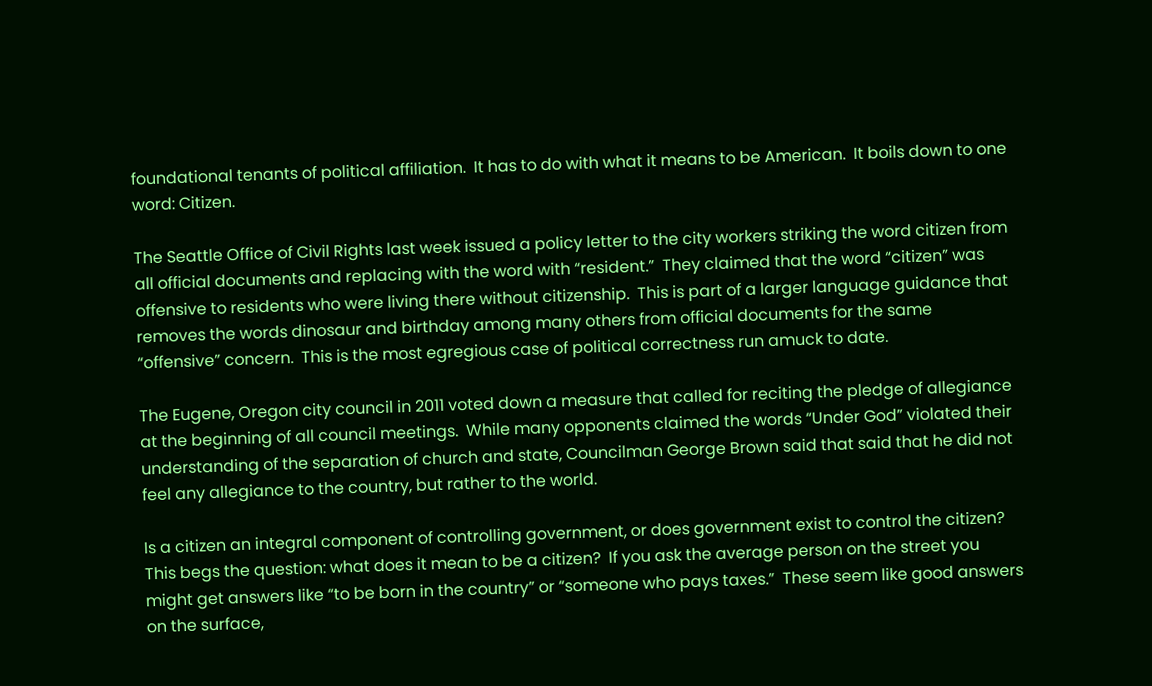foundational tenants of political affiliation.  It has to do with what it means to be American.  It boils down to one word: Citizen.

The Seattle Office of Civil Rights last week issued a policy letter to the city workers striking the word citizen from all official documents and replacing with the word with “resident.”  They claimed that the word “citizen” was offensive to residents who were living there without citizenship.  This is part of a larger language guidance that removes the words dinosaur and birthday among many others from official documents for the same “offensive” concern.  This is the most egregious case of political correctness run amuck to date.

The Eugene, Oregon city council in 2011 voted down a measure that called for reciting the pledge of allegiance at the beginning of all council meetings.  While many opponents claimed the words “Under God” violated their understanding of the separation of church and state, Councilman George Brown said that said that he did not feel any allegiance to the country, but rather to the world.

Is a citizen an integral component of controlling government, or does government exist to control the citizen?  This begs the question: what does it mean to be a citizen?  If you ask the average person on the street you might get answers like “to be born in the country” or “someone who pays taxes.”  These seem like good answers on the surface,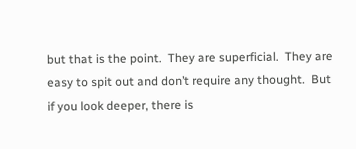but that is the point.  They are superficial.  They are easy to spit out and don’t require any thought.  But if you look deeper, there is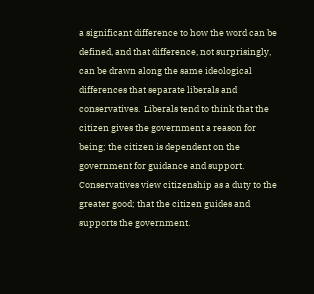a significant difference to how the word can be defined, and that difference, not surprisingly, can be drawn along the same ideological differences that separate liberals and conservatives.  Liberals tend to think that the citizen gives the government a reason for being; the citizen is dependent on the government for guidance and support.  Conservatives view citizenship as a duty to the greater good; that the citizen guides and supports the government.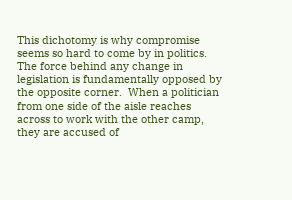This dichotomy is why compromise seems so hard to come by in politics.  The force behind any change in legislation is fundamentally opposed by the opposite corner.  When a politician from one side of the aisle reaches across to work with the other camp, they are accused of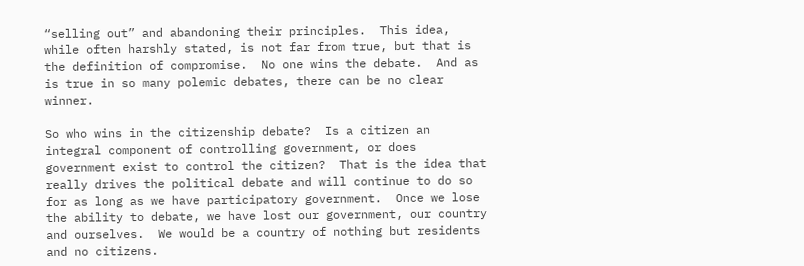“selling out” and abandoning their principles.  This idea, while often harshly stated, is not far from true, but that is the definition of compromise.  No one wins the debate.  And as is true in so many polemic debates, there can be no clear winner.

So who wins in the citizenship debate?  Is a citizen an integral component of controlling government, or does government exist to control the citizen?  That is the idea that really drives the political debate and will continue to do so for as long as we have participatory government.  Once we lose the ability to debate, we have lost our government, our country and ourselves.  We would be a country of nothing but residents and no citizens.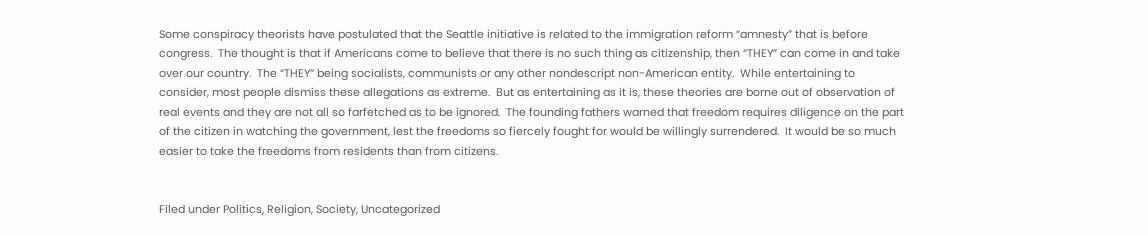Some conspiracy theorists have postulated that the Seattle initiative is related to the immigration reform “amnesty” that is before congress.  The thought is that if Americans come to believe that there is no such thing as citizenship, then “THEY” can come in and take over our country.  The “THEY” being socialists, communists or any other nondescript non-American entity.  While entertaining to consider, most people dismiss these allegations as extreme.  But as entertaining as it is, these theories are borne out of observation of real events and they are not all so farfetched as to be ignored.  The founding fathers warned that freedom requires diligence on the part of the citizen in watching the government, lest the freedoms so fiercely fought for would be willingly surrendered.  It would be so much easier to take the freedoms from residents than from citizens.


Filed under Politics, Religion, Society, Uncategorized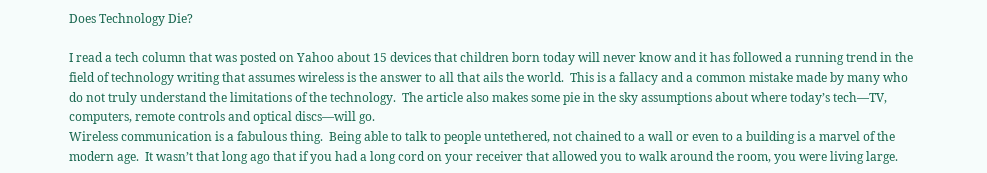Does Technology Die?

I read a tech column that was posted on Yahoo about 15 devices that children born today will never know and it has followed a running trend in the field of technology writing that assumes wireless is the answer to all that ails the world.  This is a fallacy and a common mistake made by many who do not truly understand the limitations of the technology.  The article also makes some pie in the sky assumptions about where today’s tech—TV, computers, remote controls and optical discs—will go.
Wireless communication is a fabulous thing.  Being able to talk to people untethered, not chained to a wall or even to a building is a marvel of the modern age.  It wasn’t that long ago that if you had a long cord on your receiver that allowed you to walk around the room, you were living large.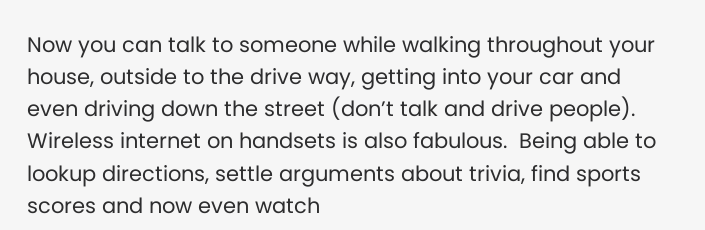Now you can talk to someone while walking throughout your house, outside to the drive way, getting into your car and even driving down the street (don’t talk and drive people).
Wireless internet on handsets is also fabulous.  Being able to lookup directions, settle arguments about trivia, find sports scores and now even watch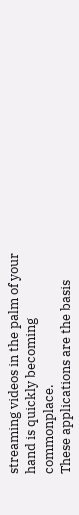streaming videos in the palm of your hand is quickly becoming commonplace.
These applications are the basis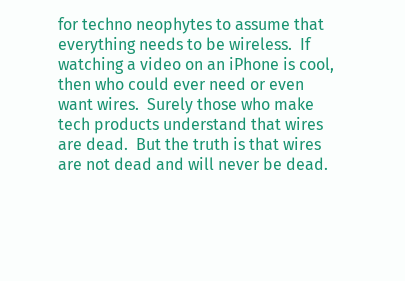for techno neophytes to assume that everything needs to be wireless.  If watching a video on an iPhone is cool, then who could ever need or even want wires.  Surely those who make tech products understand that wires are dead.  But the truth is that wires are not dead and will never be dead.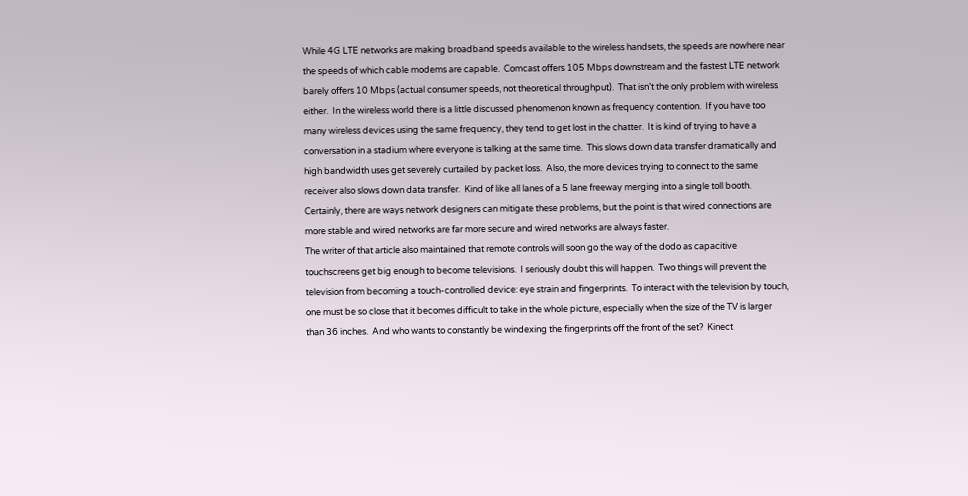While 4G LTE networks are making broadband speeds available to the wireless handsets, the speeds are nowhere near the speeds of which cable modems are capable.  Comcast offers 105 Mbps downstream and the fastest LTE network barely offers 10 Mbps (actual consumer speeds, not theoretical throughput).  That isn’t the only problem with wireless either.  In the wireless world there is a little discussed phenomenon known as frequency contention.  If you have too many wireless devices using the same frequency, they tend to get lost in the chatter.  It is kind of trying to have a conversation in a stadium where everyone is talking at the same time.  This slows down data transfer dramatically and high bandwidth uses get severely curtailed by packet loss.  Also, the more devices trying to connect to the same receiver also slows down data transfer.  Kind of like all lanes of a 5 lane freeway merging into a single toll booth.  Certainly, there are ways network designers can mitigate these problems, but the point is that wired connections are more stable and wired networks are far more secure and wired networks are always faster.
The writer of that article also maintained that remote controls will soon go the way of the dodo as capacitive touchscreens get big enough to become televisions.  I seriously doubt this will happen.  Two things will prevent the television from becoming a touch-controlled device: eye strain and fingerprints.  To interact with the television by touch, one must be so close that it becomes difficult to take in the whole picture, especially when the size of the TV is larger than 36 inches.  And who wants to constantly be windexing the fingerprints off the front of the set?  Kinect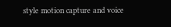style motion capture and voice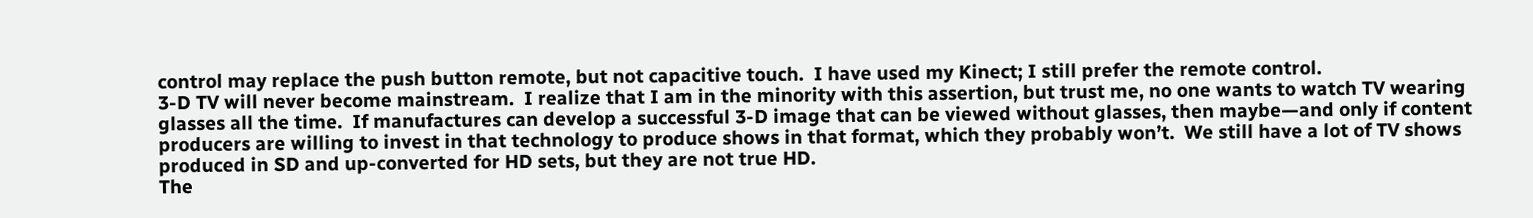control may replace the push button remote, but not capacitive touch.  I have used my Kinect; I still prefer the remote control.
3-D TV will never become mainstream.  I realize that I am in the minority with this assertion, but trust me, no one wants to watch TV wearing glasses all the time.  If manufactures can develop a successful 3-D image that can be viewed without glasses, then maybe—and only if content producers are willing to invest in that technology to produce shows in that format, which they probably won’t.  We still have a lot of TV shows produced in SD and up-converted for HD sets, but they are not true HD.
The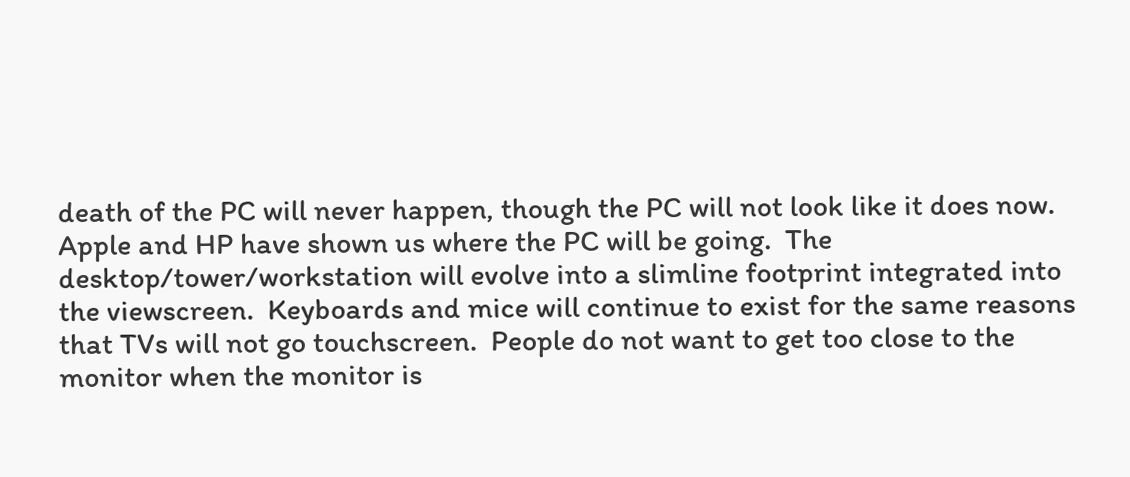death of the PC will never happen, though the PC will not look like it does now.  Apple and HP have shown us where the PC will be going.  The desktop/tower/workstation will evolve into a slimline footprint integrated into the viewscreen.  Keyboards and mice will continue to exist for the same reasons that TVs will not go touchscreen.  People do not want to get too close to the monitor when the monitor is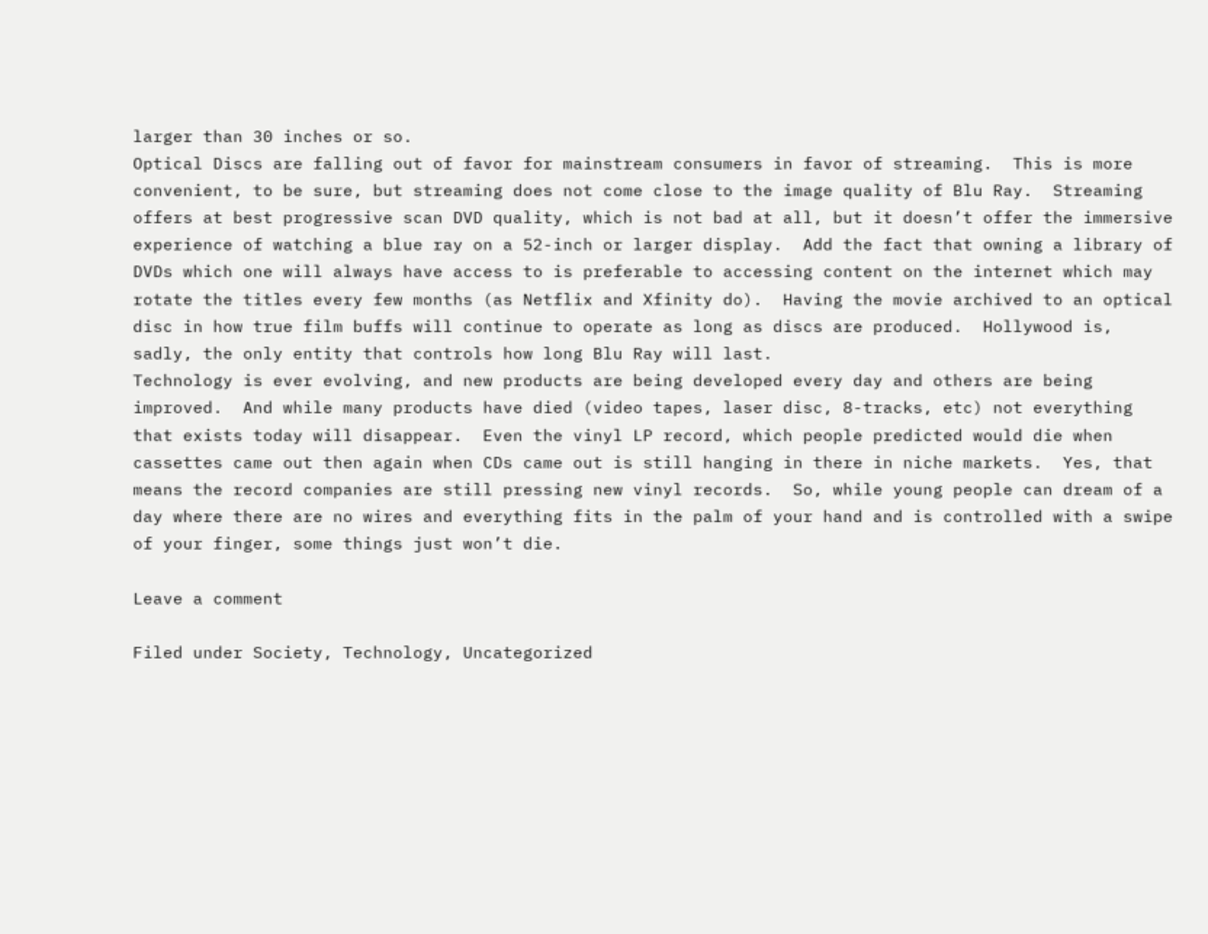larger than 30 inches or so.
Optical Discs are falling out of favor for mainstream consumers in favor of streaming.  This is more convenient, to be sure, but streaming does not come close to the image quality of Blu Ray.  Streaming offers at best progressive scan DVD quality, which is not bad at all, but it doesn’t offer the immersive experience of watching a blue ray on a 52-inch or larger display.  Add the fact that owning a library of DVDs which one will always have access to is preferable to accessing content on the internet which may rotate the titles every few months (as Netflix and Xfinity do).  Having the movie archived to an optical disc in how true film buffs will continue to operate as long as discs are produced.  Hollywood is, sadly, the only entity that controls how long Blu Ray will last.
Technology is ever evolving, and new products are being developed every day and others are being improved.  And while many products have died (video tapes, laser disc, 8-tracks, etc) not everything that exists today will disappear.  Even the vinyl LP record, which people predicted would die when cassettes came out then again when CDs came out is still hanging in there in niche markets.  Yes, that means the record companies are still pressing new vinyl records.  So, while young people can dream of a day where there are no wires and everything fits in the palm of your hand and is controlled with a swipe of your finger, some things just won’t die.

Leave a comment

Filed under Society, Technology, Uncategorized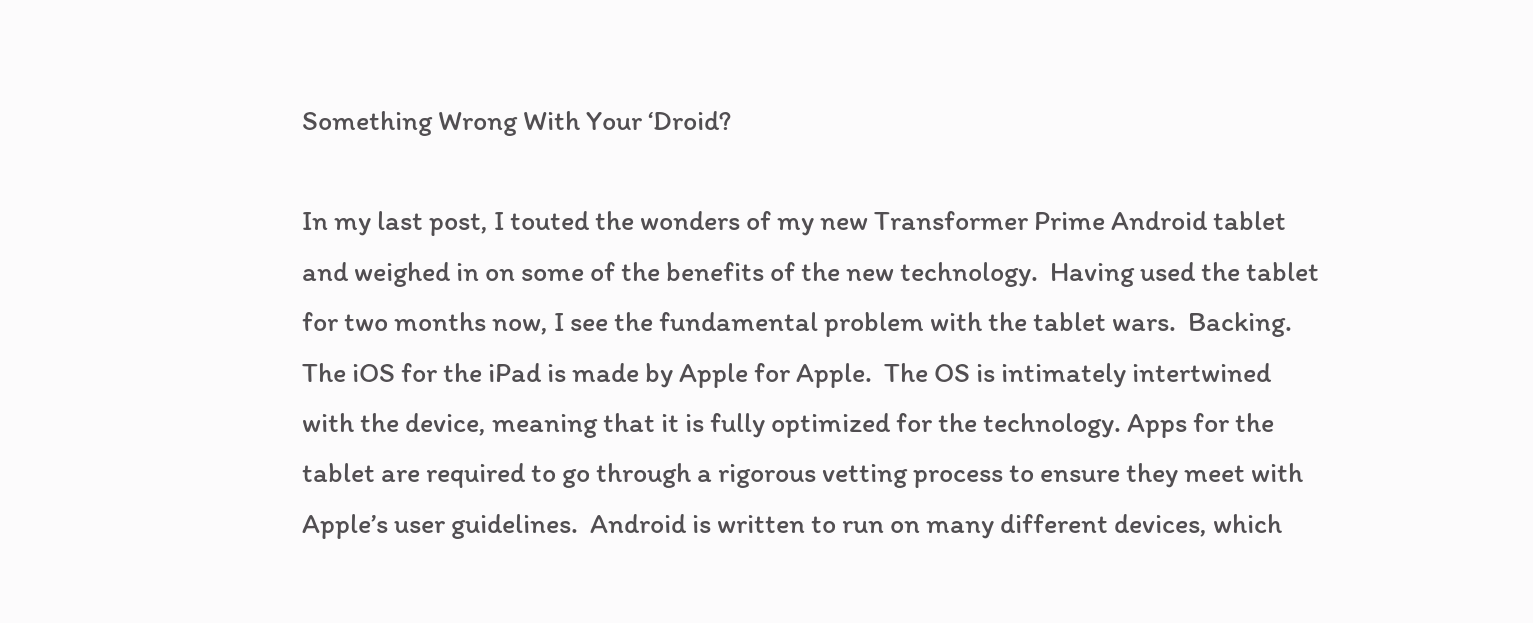Something Wrong With Your ‘Droid?

In my last post, I touted the wonders of my new Transformer Prime Android tablet and weighed in on some of the benefits of the new technology.  Having used the tablet for two months now, I see the fundamental problem with the tablet wars.  Backing.
The iOS for the iPad is made by Apple for Apple.  The OS is intimately intertwined with the device, meaning that it is fully optimized for the technology. Apps for the tablet are required to go through a rigorous vetting process to ensure they meet with Apple’s user guidelines.  Android is written to run on many different devices, which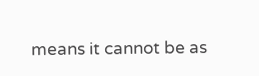means it cannot be as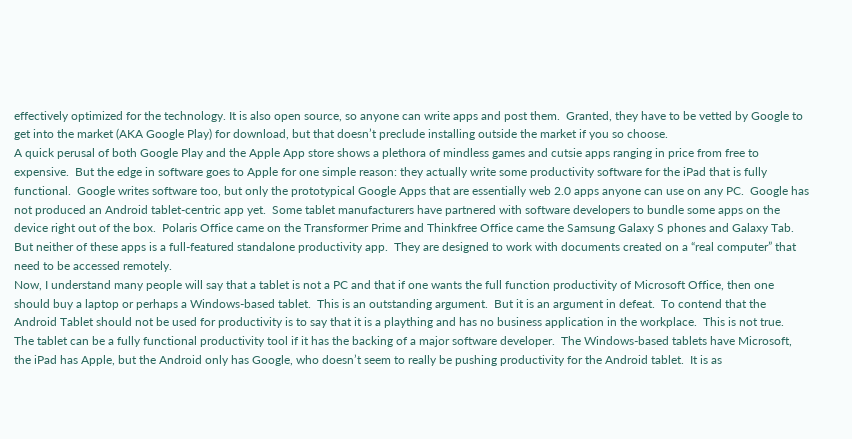effectively optimized for the technology. It is also open source, so anyone can write apps and post them.  Granted, they have to be vetted by Google to get into the market (AKA Google Play) for download, but that doesn’t preclude installing outside the market if you so choose.
A quick perusal of both Google Play and the Apple App store shows a plethora of mindless games and cutsie apps ranging in price from free to expensive.  But the edge in software goes to Apple for one simple reason: they actually write some productivity software for the iPad that is fully functional.  Google writes software too, but only the prototypical Google Apps that are essentially web 2.0 apps anyone can use on any PC.  Google has not produced an Android tablet-centric app yet.  Some tablet manufacturers have partnered with software developers to bundle some apps on the device right out of the box.  Polaris Office came on the Transformer Prime and Thinkfree Office came the Samsung Galaxy S phones and Galaxy Tab.  But neither of these apps is a full-featured standalone productivity app.  They are designed to work with documents created on a “real computer” that need to be accessed remotely.
Now, I understand many people will say that a tablet is not a PC and that if one wants the full function productivity of Microsoft Office, then one should buy a laptop or perhaps a Windows-based tablet.  This is an outstanding argument.  But it is an argument in defeat.  To contend that the Android Tablet should not be used for productivity is to say that it is a plaything and has no business application in the workplace.  This is not true.  The tablet can be a fully functional productivity tool if it has the backing of a major software developer.  The Windows-based tablets have Microsoft, the iPad has Apple, but the Android only has Google, who doesn’t seem to really be pushing productivity for the Android tablet.  It is as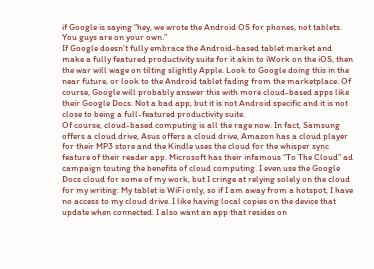if Google is saying “hey, we wrote the Android OS for phones, not tablets.  You guys are on your own.”
If Google doesn’t fully embrace the Android-based tablet market and make a fully featured productivity suite for it akin to iWork on the iOS, then the war will wage on tilting slightly Apple. Look to Google doing this in the near future, or look to the Android tablet fading from the marketplace. Of course, Google will probably answer this with more cloud-based apps like their Google Docs. Not a bad app, but it is not Android specific and it is not close to being a full-featured productivity suite.
Of course, cloud-based computing is all the rage now. In fact, Samsung offers a cloud drive, Asus offers a cloud drive, Amazon has a cloud player for their MP3 store and the Kindle uses the cloud for the whisper sync feature of their reader app. Microsoft has their infamous “To The Cloud” ad campaign touting the benefits of cloud computing. I even use the Google Docs cloud for some of my work, but I cringe at relying solely on the cloud for my writing. My tablet is WiFi only, so if I am away from a hotspot, I have no access to my cloud drive. I like having local copies on the device that update when connected. I also want an app that resides on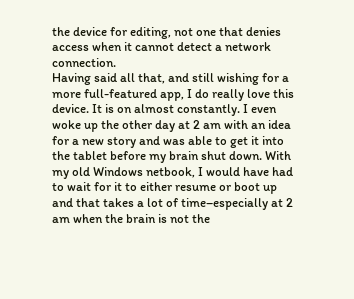the device for editing, not one that denies access when it cannot detect a network connection.
Having said all that, and still wishing for a more full-featured app, I do really love this device. It is on almost constantly. I even woke up the other day at 2 am with an idea for a new story and was able to get it into the tablet before my brain shut down. With my old Windows netbook, I would have had to wait for it to either resume or boot up and that takes a lot of time–especially at 2 am when the brain is not the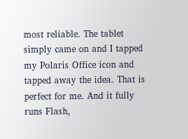most reliable. The tablet simply came on and I tapped my Polaris Office icon and tapped away the idea. That is perfect for me. And it fully runs Flash,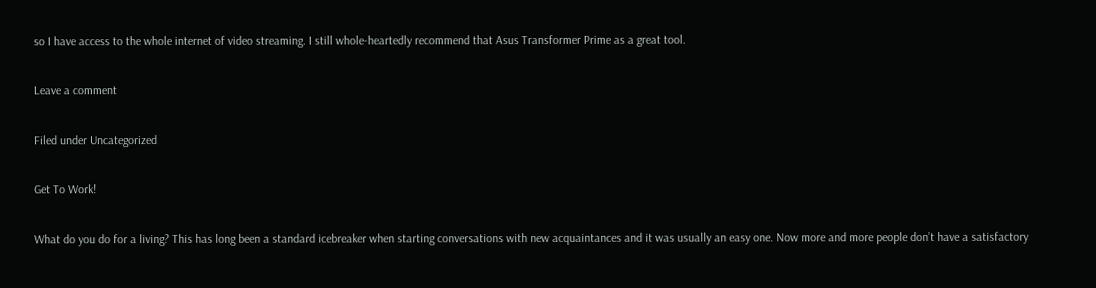so I have access to the whole internet of video streaming. I still whole-heartedly recommend that Asus Transformer Prime as a great tool.

Leave a comment

Filed under Uncategorized

Get To Work!

What do you do for a living? This has long been a standard icebreaker when starting conversations with new acquaintances and it was usually an easy one. Now more and more people don’t have a satisfactory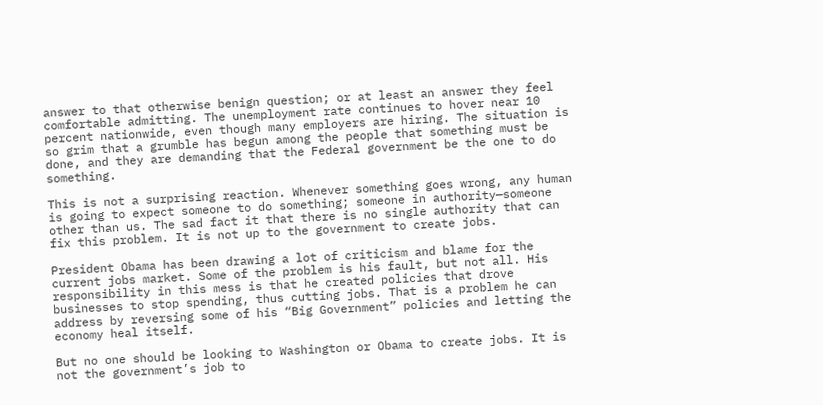answer to that otherwise benign question; or at least an answer they feel comfortable admitting. The unemployment rate continues to hover near 10 percent nationwide, even though many employers are hiring. The situation is so grim that a grumble has begun among the people that something must be done, and they are demanding that the Federal government be the one to do something.

This is not a surprising reaction. Whenever something goes wrong, any human is going to expect someone to do something; someone in authority—someone other than us. The sad fact it that there is no single authority that can fix this problem. It is not up to the government to create jobs.

President Obama has been drawing a lot of criticism and blame for the current jobs market. Some of the problem is his fault, but not all. His responsibility in this mess is that he created policies that drove businesses to stop spending, thus cutting jobs. That is a problem he can address by reversing some of his “Big Government” policies and letting the economy heal itself.

But no one should be looking to Washington or Obama to create jobs. It is not the government’s job to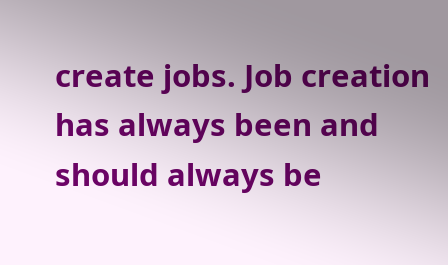create jobs. Job creation has always been and should always be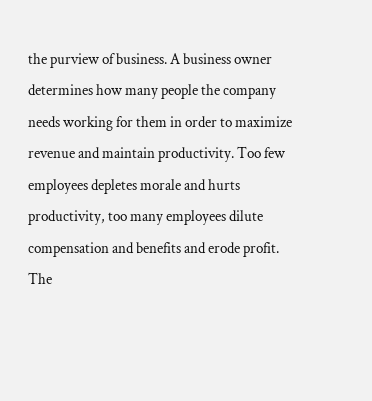the purview of business. A business owner determines how many people the company needs working for them in order to maximize revenue and maintain productivity. Too few employees depletes morale and hurts productivity, too many employees dilute compensation and benefits and erode profit. The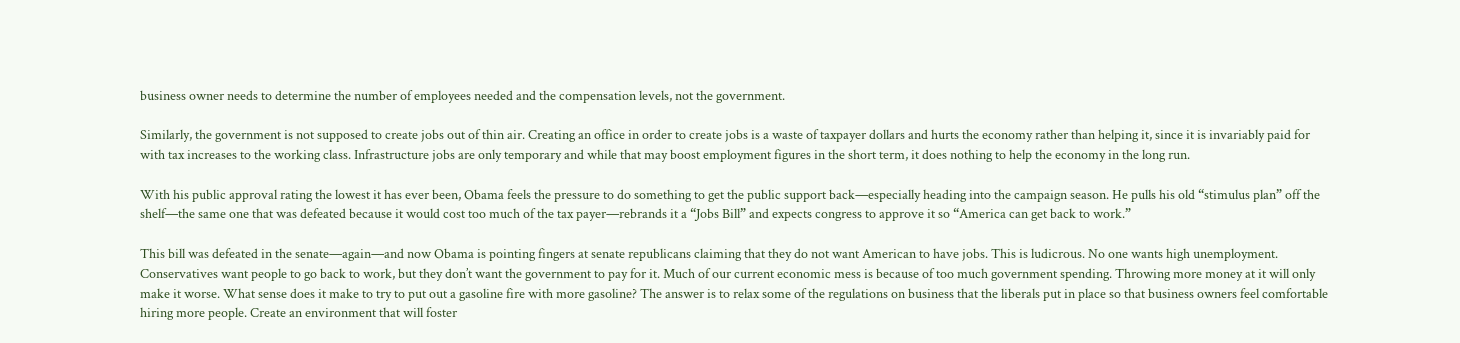business owner needs to determine the number of employees needed and the compensation levels, not the government.

Similarly, the government is not supposed to create jobs out of thin air. Creating an office in order to create jobs is a waste of taxpayer dollars and hurts the economy rather than helping it, since it is invariably paid for with tax increases to the working class. Infrastructure jobs are only temporary and while that may boost employment figures in the short term, it does nothing to help the economy in the long run.

With his public approval rating the lowest it has ever been, Obama feels the pressure to do something to get the public support back—especially heading into the campaign season. He pulls his old “stimulus plan” off the shelf—the same one that was defeated because it would cost too much of the tax payer—rebrands it a “Jobs Bill” and expects congress to approve it so “America can get back to work.”

This bill was defeated in the senate—again—and now Obama is pointing fingers at senate republicans claiming that they do not want American to have jobs. This is ludicrous. No one wants high unemployment. Conservatives want people to go back to work, but they don’t want the government to pay for it. Much of our current economic mess is because of too much government spending. Throwing more money at it will only make it worse. What sense does it make to try to put out a gasoline fire with more gasoline? The answer is to relax some of the regulations on business that the liberals put in place so that business owners feel comfortable hiring more people. Create an environment that will foster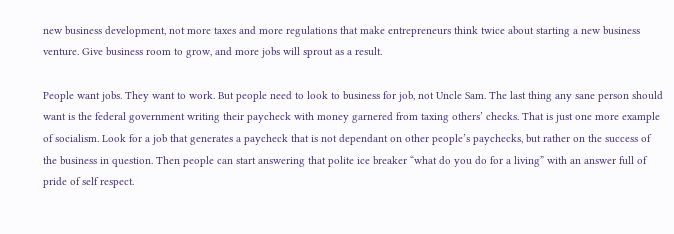new business development, not more taxes and more regulations that make entrepreneurs think twice about starting a new business venture. Give business room to grow, and more jobs will sprout as a result.

People want jobs. They want to work. But people need to look to business for job, not Uncle Sam. The last thing any sane person should want is the federal government writing their paycheck with money garnered from taxing others’ checks. That is just one more example of socialism. Look for a job that generates a paycheck that is not dependant on other people’s paychecks, but rather on the success of the business in question. Then people can start answering that polite ice breaker “what do you do for a living” with an answer full of pride of self respect.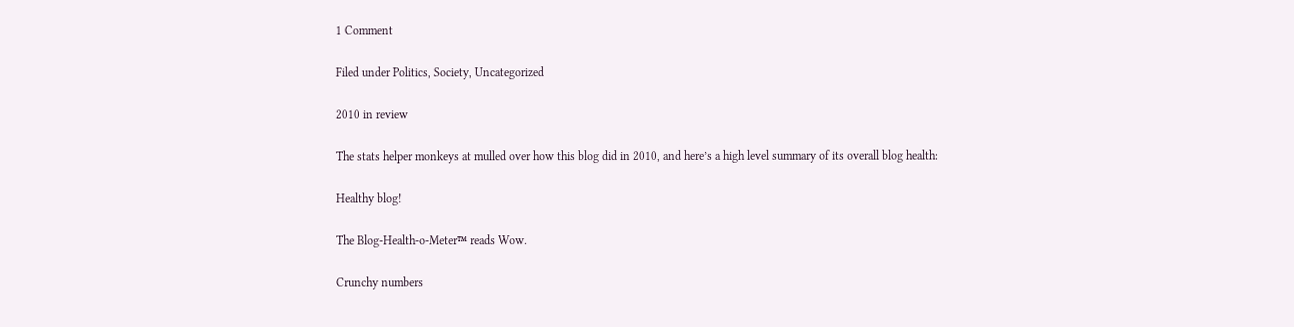1 Comment

Filed under Politics, Society, Uncategorized

2010 in review

The stats helper monkeys at mulled over how this blog did in 2010, and here’s a high level summary of its overall blog health:

Healthy blog!

The Blog-Health-o-Meter™ reads Wow.

Crunchy numbers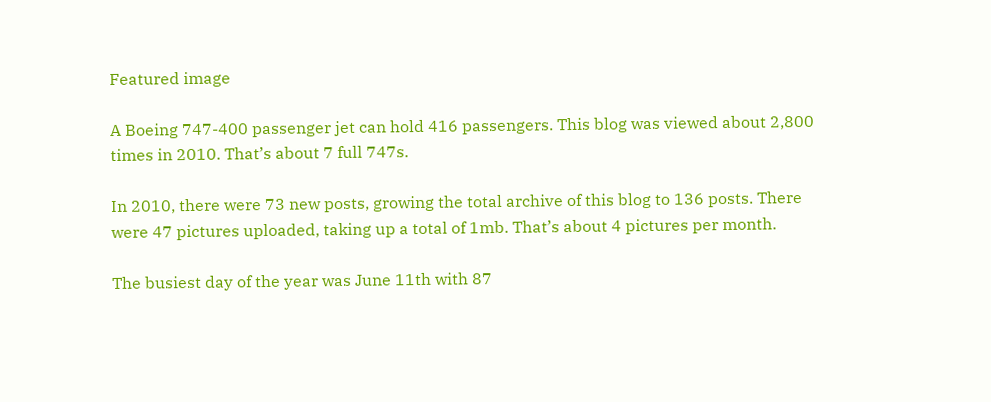Featured image

A Boeing 747-400 passenger jet can hold 416 passengers. This blog was viewed about 2,800 times in 2010. That’s about 7 full 747s.

In 2010, there were 73 new posts, growing the total archive of this blog to 136 posts. There were 47 pictures uploaded, taking up a total of 1mb. That’s about 4 pictures per month.

The busiest day of the year was June 11th with 87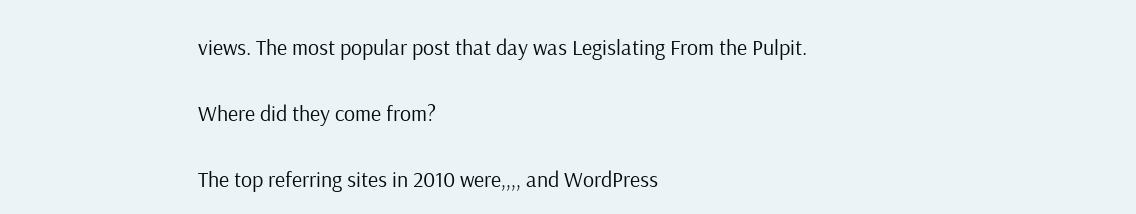views. The most popular post that day was Legislating From the Pulpit.

Where did they come from?

The top referring sites in 2010 were,,,, and WordPress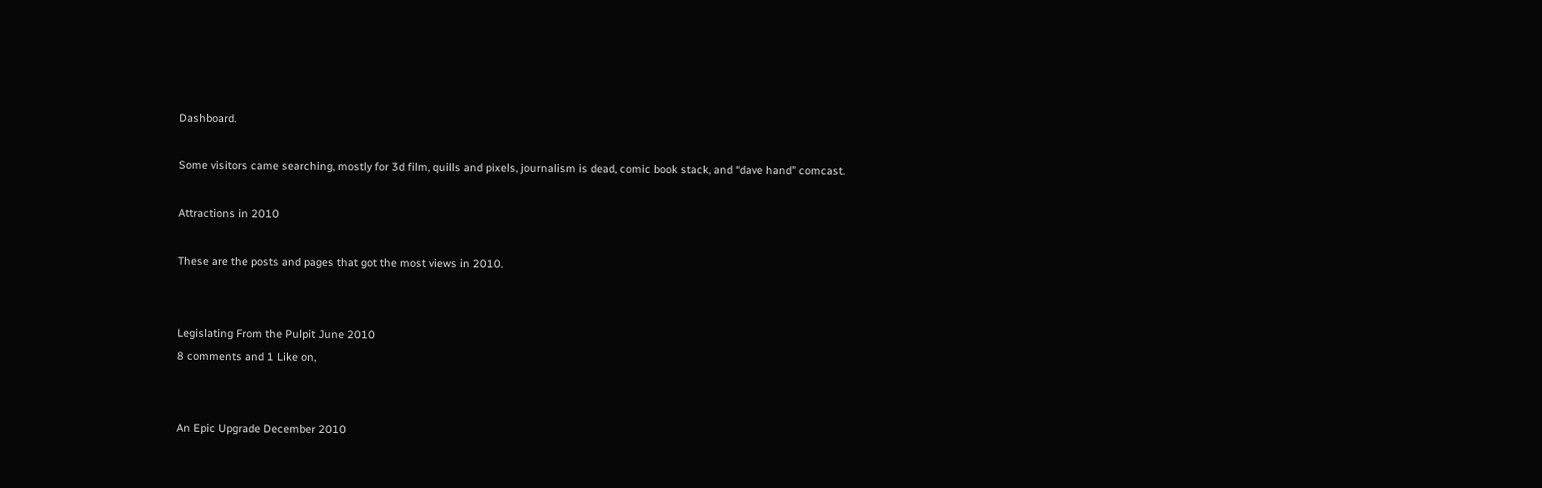Dashboard.

Some visitors came searching, mostly for 3d film, quills and pixels, journalism is dead, comic book stack, and “dave hand” comcast.

Attractions in 2010

These are the posts and pages that got the most views in 2010.


Legislating From the Pulpit June 2010
8 comments and 1 Like on,


An Epic Upgrade December 2010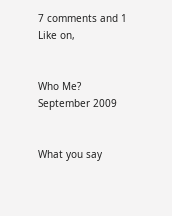7 comments and 1 Like on,


Who Me? September 2009


What you say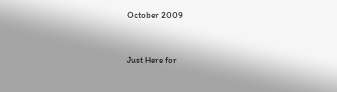October 2009


Just Here for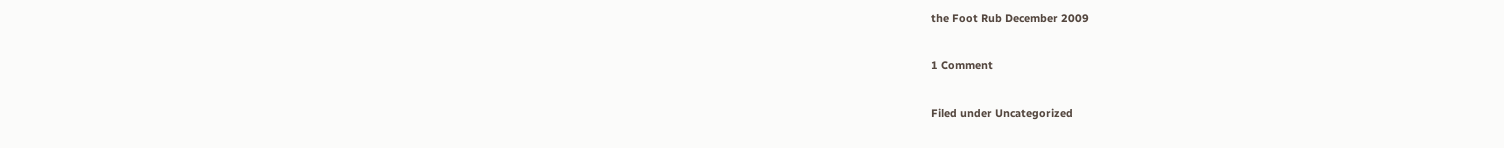the Foot Rub December 2009

1 Comment

Filed under Uncategorized